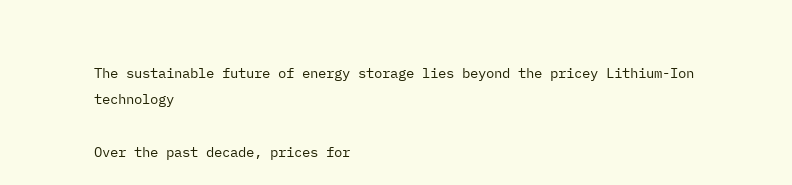The sustainable future of energy storage lies beyond the pricey Lithium-Ion technology

Over the past decade, prices for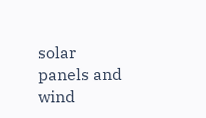solar panels and wind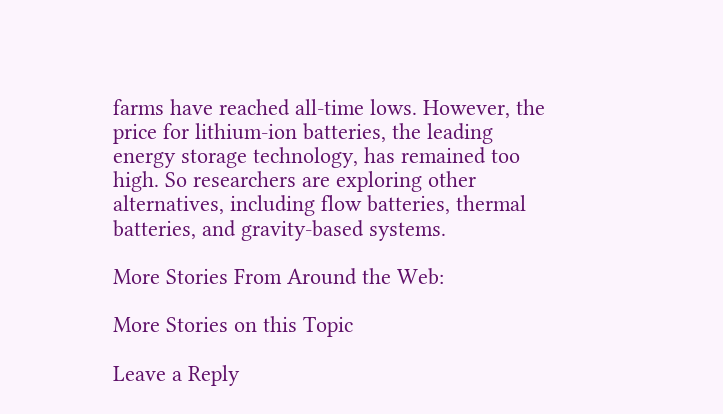farms have reached all-time lows. However, the price for lithium-ion batteries, the leading energy storage technology, has remained too high. So researchers are exploring other alternatives, including flow batteries, thermal batteries, and gravity-based systems.

More Stories From Around the Web:

More Stories on this Topic

Leave a Reply